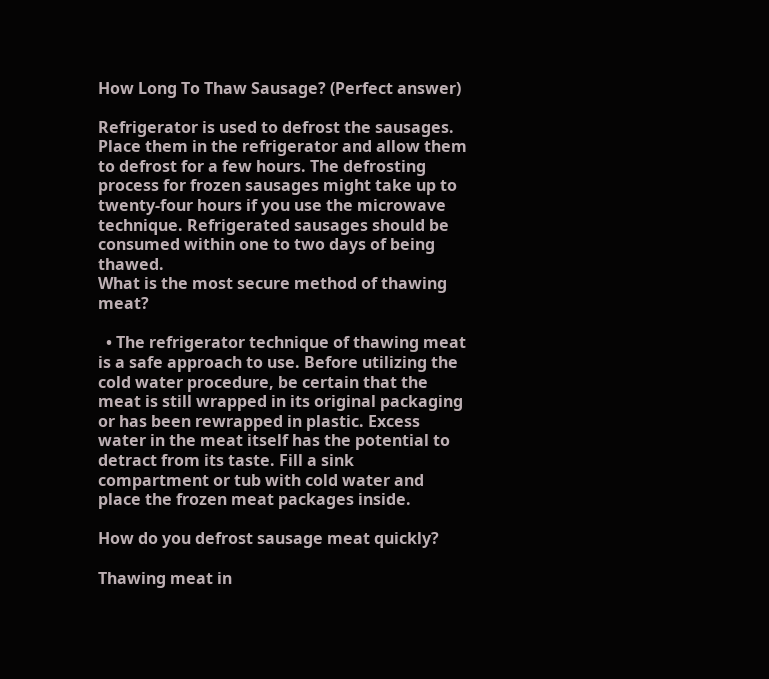How Long To Thaw Sausage? (Perfect answer)

Refrigerator is used to defrost the sausages. Place them in the refrigerator and allow them to defrost for a few hours. The defrosting process for frozen sausages might take up to twenty-four hours if you use the microwave technique. Refrigerated sausages should be consumed within one to two days of being thawed.
What is the most secure method of thawing meat?

  • The refrigerator technique of thawing meat is a safe approach to use. Before utilizing the cold water procedure, be certain that the meat is still wrapped in its original packaging or has been rewrapped in plastic. Excess water in the meat itself has the potential to detract from its taste. Fill a sink compartment or tub with cold water and place the frozen meat packages inside.

How do you defrost sausage meat quickly?

Thawing meat in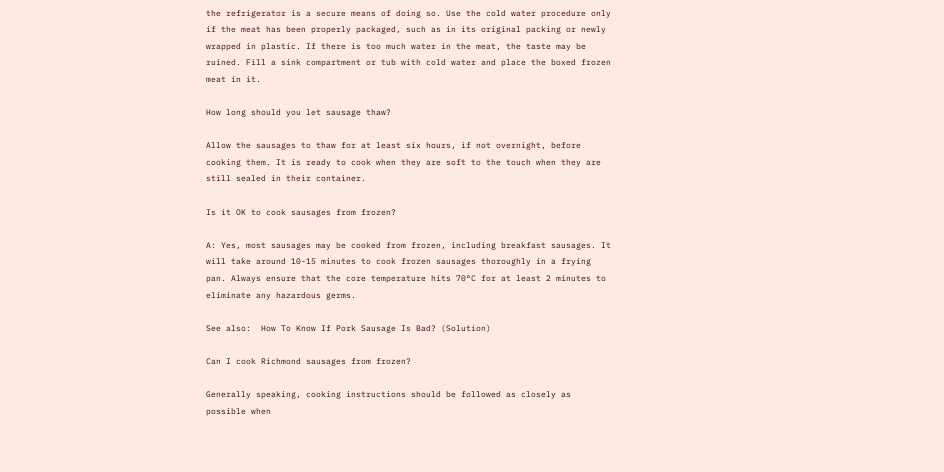the refrigerator is a secure means of doing so. Use the cold water procedure only if the meat has been properly packaged, such as in its original packing or newly wrapped in plastic. If there is too much water in the meat, the taste may be ruined. Fill a sink compartment or tub with cold water and place the boxed frozen meat in it.

How long should you let sausage thaw?

Allow the sausages to thaw for at least six hours, if not overnight, before cooking them. It is ready to cook when they are soft to the touch when they are still sealed in their container.

Is it OK to cook sausages from frozen?

A: Yes, most sausages may be cooked from frozen, including breakfast sausages. It will take around 10-15 minutes to cook frozen sausages thoroughly in a frying pan. Always ensure that the core temperature hits 70°C for at least 2 minutes to eliminate any hazardous germs.

See also:  How To Know If Pork Sausage Is Bad? (Solution)

Can I cook Richmond sausages from frozen?

Generally speaking, cooking instructions should be followed as closely as possible when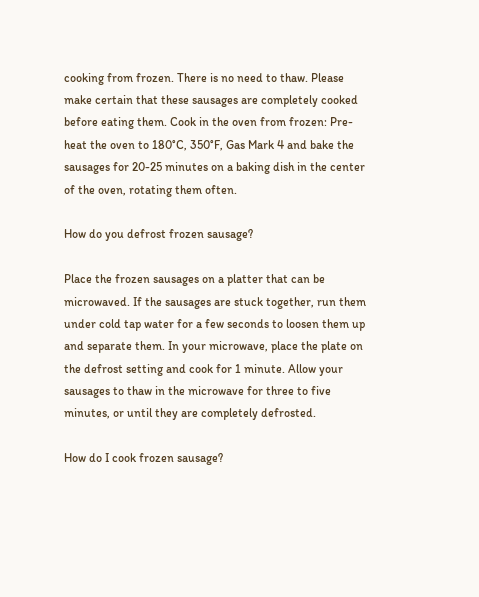cooking from frozen. There is no need to thaw. Please make certain that these sausages are completely cooked before eating them. Cook in the oven from frozen: Pre-heat the oven to 180°C, 350°F, Gas Mark 4 and bake the sausages for 20-25 minutes on a baking dish in the center of the oven, rotating them often.

How do you defrost frozen sausage?

Place the frozen sausages on a platter that can be microwaved. If the sausages are stuck together, run them under cold tap water for a few seconds to loosen them up and separate them. In your microwave, place the plate on the defrost setting and cook for 1 minute. Allow your sausages to thaw in the microwave for three to five minutes, or until they are completely defrosted.

How do I cook frozen sausage?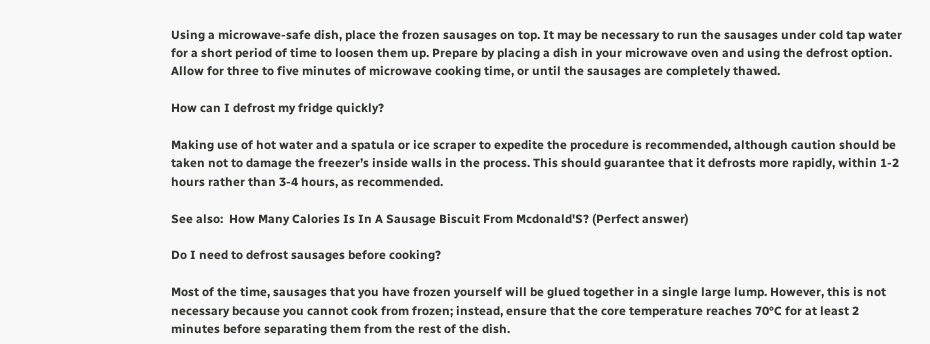Using a microwave-safe dish, place the frozen sausages on top. It may be necessary to run the sausages under cold tap water for a short period of time to loosen them up. Prepare by placing a dish in your microwave oven and using the defrost option. Allow for three to five minutes of microwave cooking time, or until the sausages are completely thawed.

How can I defrost my fridge quickly?

Making use of hot water and a spatula or ice scraper to expedite the procedure is recommended, although caution should be taken not to damage the freezer’s inside walls in the process. This should guarantee that it defrosts more rapidly, within 1-2 hours rather than 3-4 hours, as recommended.

See also:  How Many Calories Is In A Sausage Biscuit From Mcdonald'S? (Perfect answer)

Do I need to defrost sausages before cooking?

Most of the time, sausages that you have frozen yourself will be glued together in a single large lump. However, this is not necessary because you cannot cook from frozen; instead, ensure that the core temperature reaches 70°C for at least 2 minutes before separating them from the rest of the dish.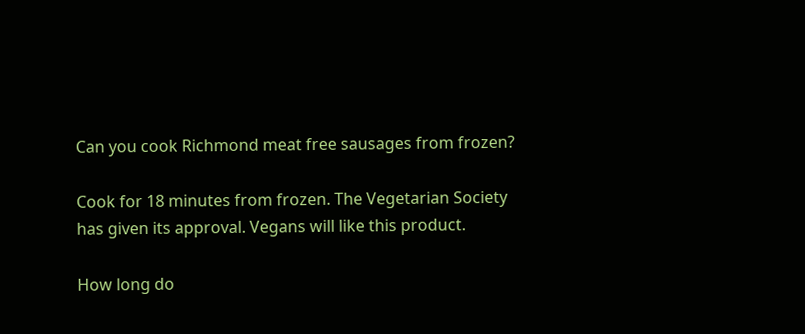Can you cook Richmond meat free sausages from frozen?

Cook for 18 minutes from frozen. The Vegetarian Society has given its approval. Vegans will like this product.

How long do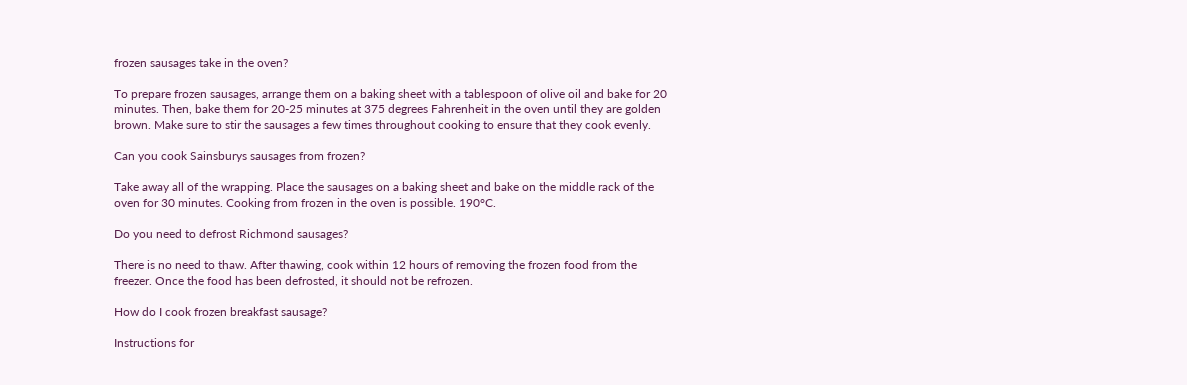frozen sausages take in the oven?

To prepare frozen sausages, arrange them on a baking sheet with a tablespoon of olive oil and bake for 20 minutes. Then, bake them for 20-25 minutes at 375 degrees Fahrenheit in the oven until they are golden brown. Make sure to stir the sausages a few times throughout cooking to ensure that they cook evenly.

Can you cook Sainsburys sausages from frozen?

Take away all of the wrapping. Place the sausages on a baking sheet and bake on the middle rack of the oven for 30 minutes. Cooking from frozen in the oven is possible. 190°C.

Do you need to defrost Richmond sausages?

There is no need to thaw. After thawing, cook within 12 hours of removing the frozen food from the freezer. Once the food has been defrosted, it should not be refrozen.

How do I cook frozen breakfast sausage?

Instructions for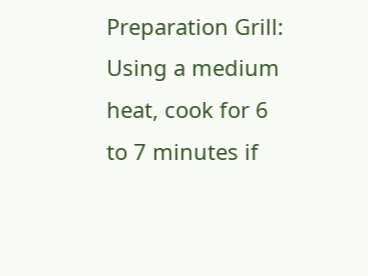Preparation Grill: Using a medium heat, cook for 6 to 7 minutes if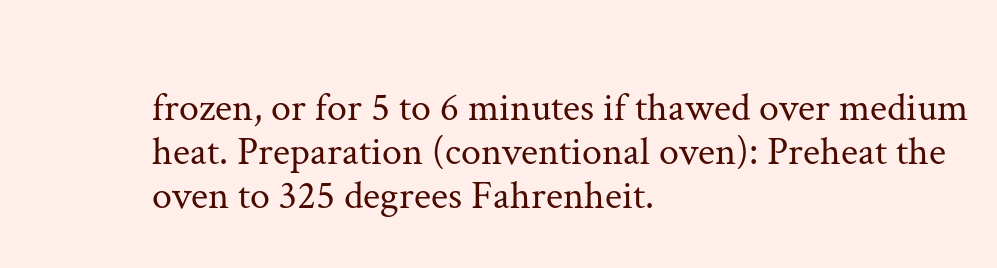frozen, or for 5 to 6 minutes if thawed over medium heat. Preparation (conventional oven): Preheat the oven to 325 degrees Fahrenheit.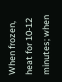When frozen, heat for 10-12 minutes; when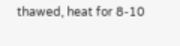thawed, heat for 8-10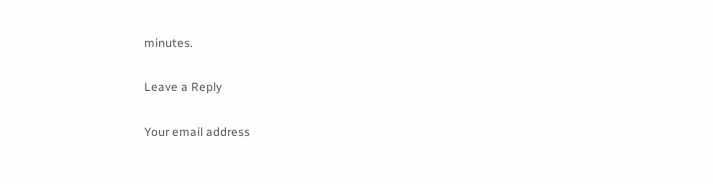minutes.

Leave a Reply

Your email address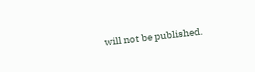will not be published.